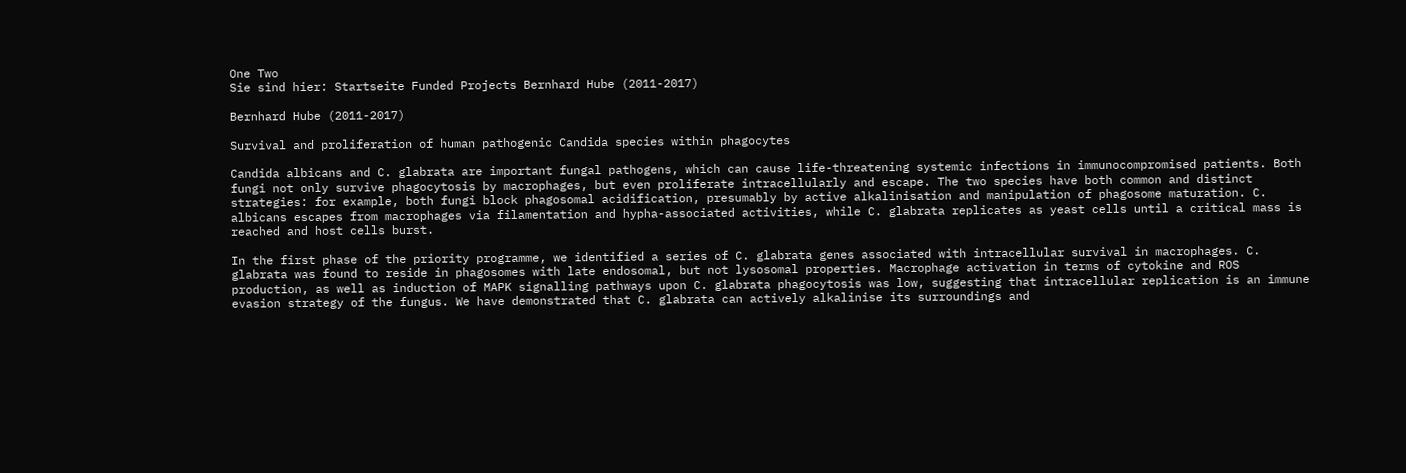One Two
Sie sind hier: Startseite Funded Projects Bernhard Hube (2011-2017)

Bernhard Hube (2011-2017)

Survival and proliferation of human pathogenic Candida species within phagocytes

Candida albicans and C. glabrata are important fungal pathogens, which can cause life-threatening systemic infections in immunocompromised patients. Both fungi not only survive phagocytosis by macrophages, but even proliferate intracellularly and escape. The two species have both common and distinct strategies: for example, both fungi block phagosomal acidification, presumably by active alkalinisation and manipulation of phagosome maturation. C. albicans escapes from macrophages via filamentation and hypha-associated activities, while C. glabrata replicates as yeast cells until a critical mass is reached and host cells burst.

In the first phase of the priority programme, we identified a series of C. glabrata genes associated with intracellular survival in macrophages. C. glabrata was found to reside in phagosomes with late endosomal, but not lysosomal properties. Macrophage activation in terms of cytokine and ROS production, as well as induction of MAPK signalling pathways upon C. glabrata phagocytosis was low, suggesting that intracellular replication is an immune evasion strategy of the fungus. We have demonstrated that C. glabrata can actively alkalinise its surroundings and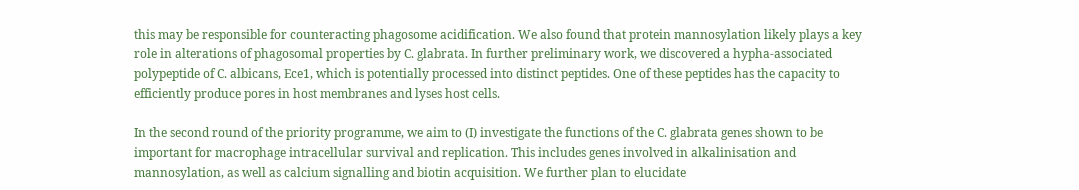this may be responsible for counteracting phagosome acidification. We also found that protein mannosylation likely plays a key role in alterations of phagosomal properties by C. glabrata. In further preliminary work, we discovered a hypha-associated polypeptide of C. albicans, Ece1, which is potentially processed into distinct peptides. One of these peptides has the capacity to efficiently produce pores in host membranes and lyses host cells.

In the second round of the priority programme, we aim to (I) investigate the functions of the C. glabrata genes shown to be important for macrophage intracellular survival and replication. This includes genes involved in alkalinisation and mannosylation, as well as calcium signalling and biotin acquisition. We further plan to elucidate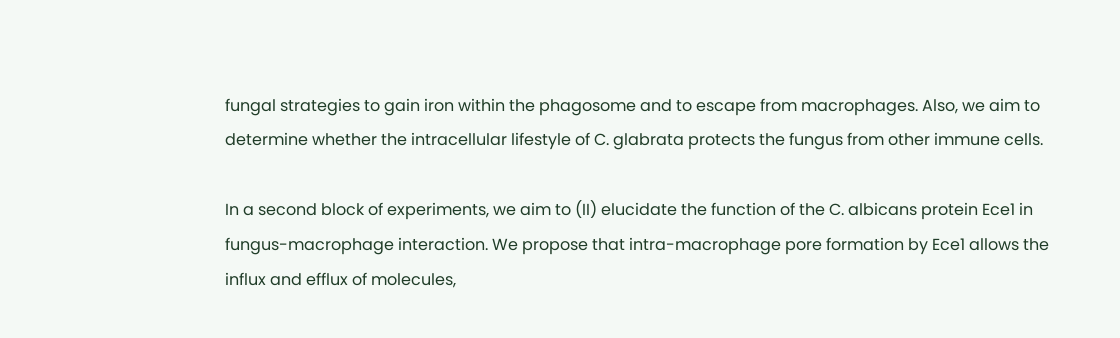fungal strategies to gain iron within the phagosome and to escape from macrophages. Also, we aim to determine whether the intracellular lifestyle of C. glabrata protects the fungus from other immune cells.

In a second block of experiments, we aim to (II) elucidate the function of the C. albicans protein Ece1 in fungus-macrophage interaction. We propose that intra-macrophage pore formation by Ece1 allows the influx and efflux of molecules,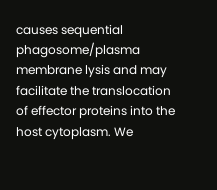causes sequential phagosome/plasma membrane lysis and may facilitate the translocation of effector proteins into the host cytoplasm. We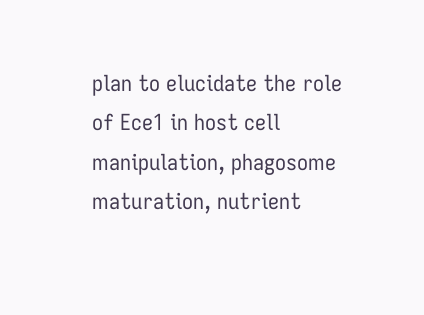plan to elucidate the role of Ece1 in host cell manipulation, phagosome maturation, nutrient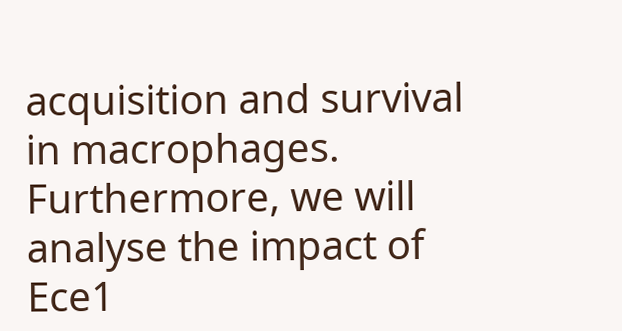acquisition and survival in macrophages. Furthermore, we will analyse the impact of Ece1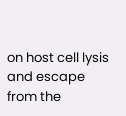on host cell lysis and escape from the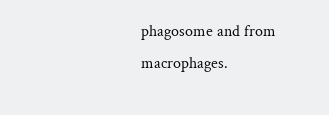phagosome and from macrophages.